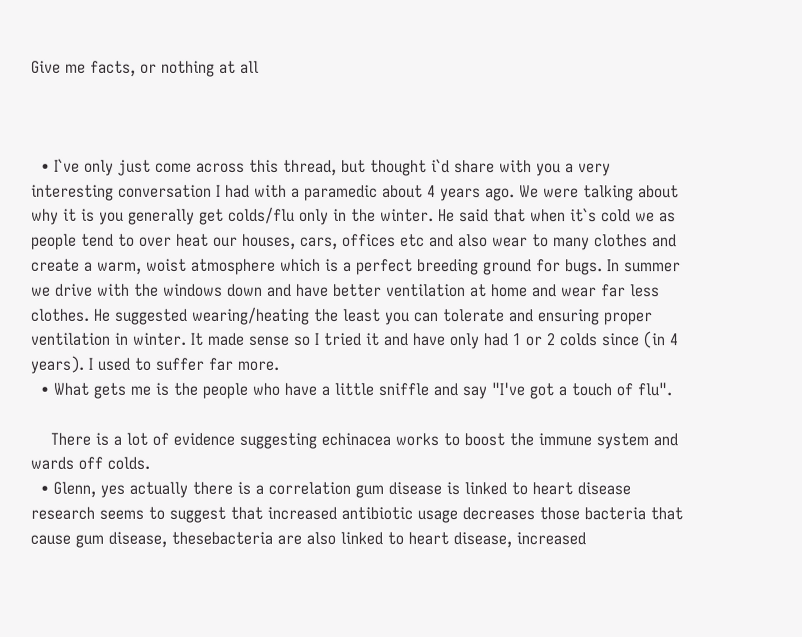Give me facts, or nothing at all



  • I`ve only just come across this thread, but thought i`d share with you a very interesting conversation I had with a paramedic about 4 years ago. We were talking about why it is you generally get colds/flu only in the winter. He said that when it`s cold we as people tend to over heat our houses, cars, offices etc and also wear to many clothes and create a warm, woist atmosphere which is a perfect breeding ground for bugs. In summer we drive with the windows down and have better ventilation at home and wear far less clothes. He suggested wearing/heating the least you can tolerate and ensuring proper ventilation in winter. It made sense so I tried it and have only had 1 or 2 colds since (in 4 years). I used to suffer far more.
  • What gets me is the people who have a little sniffle and say "I've got a touch of flu".

    There is a lot of evidence suggesting echinacea works to boost the immune system and wards off colds.
  • Glenn, yes actually there is a correlation gum disease is linked to heart disease research seems to suggest that increased antibiotic usage decreases those bacteria that cause gum disease, thesebacteria are also linked to heart disease, increased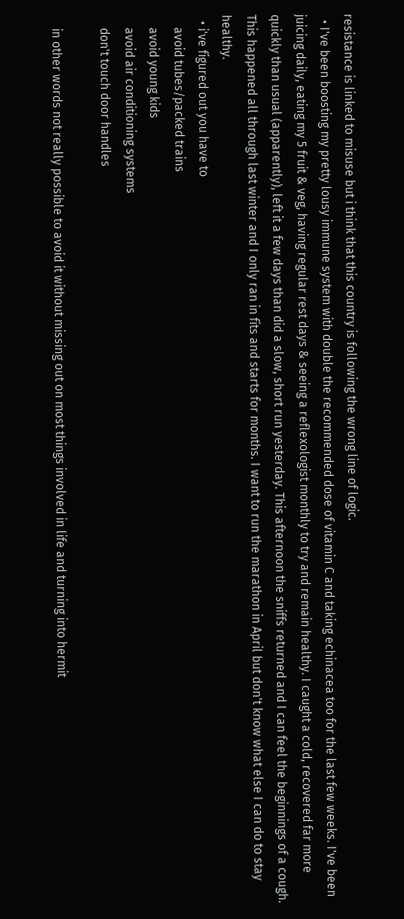resistance is linked to misuse but i think that this country is following the wrong line of logic.
  • I've been boosting my pretty lousy immune system with double the recommended dose of vitamin C and taking echinacea too for the last few weeks. I've been juicing daily, eating my 5 fruit & veg, having regular rest days & seeing a reflexologist monthly to try and remain healthy. I caught a cold, recovered far more quickly than usual (apparently), left it a few days than did a slow, short run yesterday. This afternoon the sniffs returned and I can feel the beginnings of a cough. This happened all through last winter and I only ran in fits and starts for months. I want to run the marathon in April but don't know what else I can do to stay healthy.
  • i've figured out you have to
    avoid tubes/packed trains
    avoid young kids
    avoid air conditioning systems
    don't touch door handles

    in other words not really possible to avoid it without missing out on most things involved in life and turning into hermit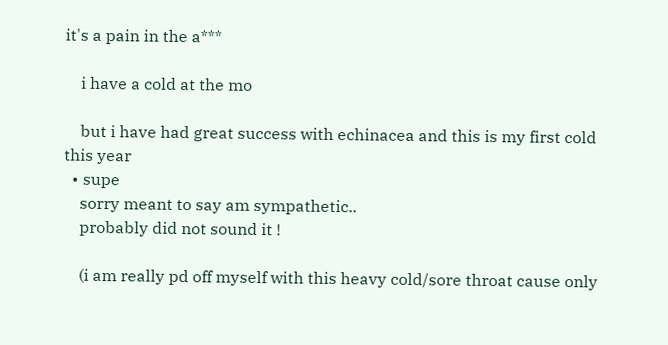it's a pain in the a***

    i have a cold at the mo

    but i have had great success with echinacea and this is my first cold this year
  • supe
    sorry meant to say am sympathetic..
    probably did not sound it !

    (i am really pd off myself with this heavy cold/sore throat cause only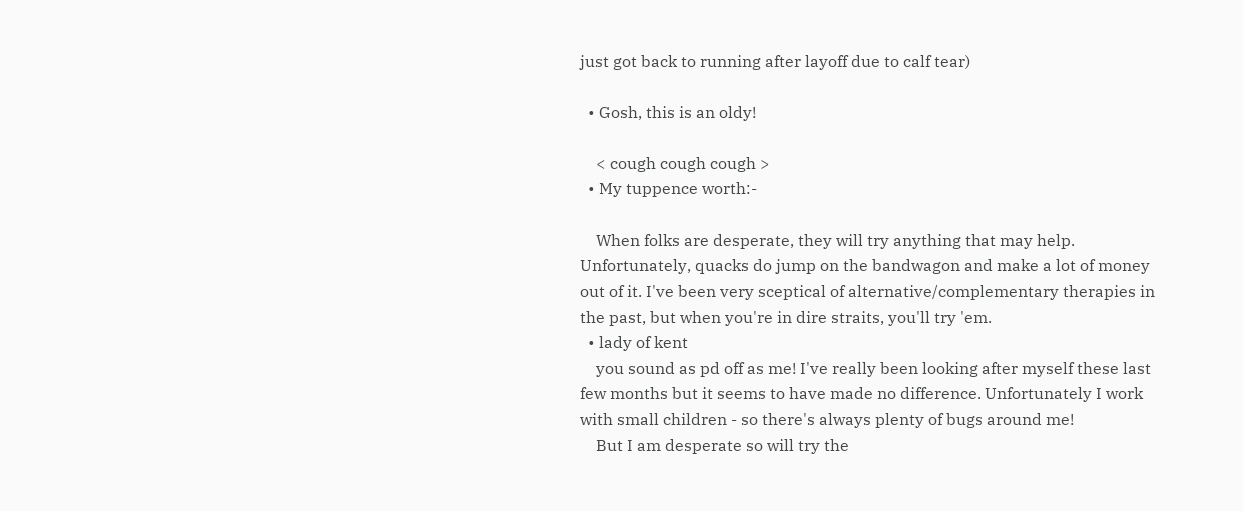just got back to running after layoff due to calf tear)

  • Gosh, this is an oldy!

    < cough cough cough >
  • My tuppence worth:-

    When folks are desperate, they will try anything that may help. Unfortunately, quacks do jump on the bandwagon and make a lot of money out of it. I've been very sceptical of alternative/complementary therapies in the past, but when you're in dire straits, you'll try 'em.
  • lady of kent
    you sound as pd off as me! I've really been looking after myself these last few months but it seems to have made no difference. Unfortunately I work with small children - so there's always plenty of bugs around me!
    But I am desperate so will try the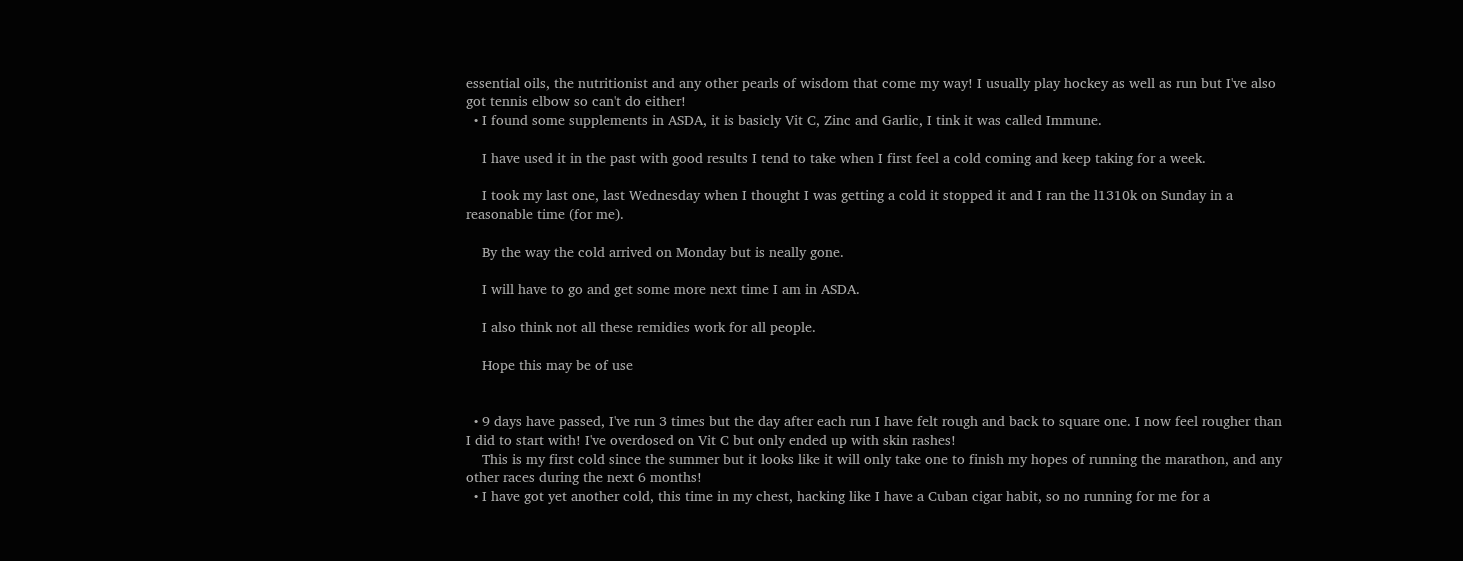essential oils, the nutritionist and any other pearls of wisdom that come my way! I usually play hockey as well as run but I've also got tennis elbow so can't do either!
  • I found some supplements in ASDA, it is basicly Vit C, Zinc and Garlic, I tink it was called Immune.

    I have used it in the past with good results I tend to take when I first feel a cold coming and keep taking for a week.

    I took my last one, last Wednesday when I thought I was getting a cold it stopped it and I ran the l1310k on Sunday in a reasonable time (for me).

    By the way the cold arrived on Monday but is neally gone.

    I will have to go and get some more next time I am in ASDA.

    I also think not all these remidies work for all people.

    Hope this may be of use


  • 9 days have passed, I've run 3 times but the day after each run I have felt rough and back to square one. I now feel rougher than I did to start with! I've overdosed on Vit C but only ended up with skin rashes!
    This is my first cold since the summer but it looks like it will only take one to finish my hopes of running the marathon, and any other races during the next 6 months!
  • I have got yet another cold, this time in my chest, hacking like I have a Cuban cigar habit, so no running for me for a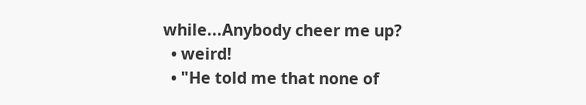while...Anybody cheer me up?
  • weird!
  • "He told me that none of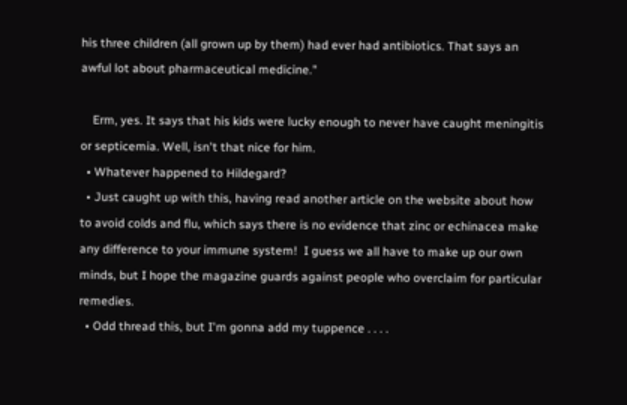his three children (all grown up by them) had ever had antibiotics. That says an awful lot about pharmaceutical medicine."

    Erm, yes. It says that his kids were lucky enough to never have caught meningitis or septicemia. Well, isn't that nice for him.
  • Whatever happened to Hildegard?
  • Just caught up with this, having read another article on the website about how to avoid colds and flu, which says there is no evidence that zinc or echinacea make any difference to your immune system!  I guess we all have to make up our own minds, but I hope the magazine guards against people who overclaim for particular remedies.
  • Odd thread this, but I'm gonna add my tuppence . . . .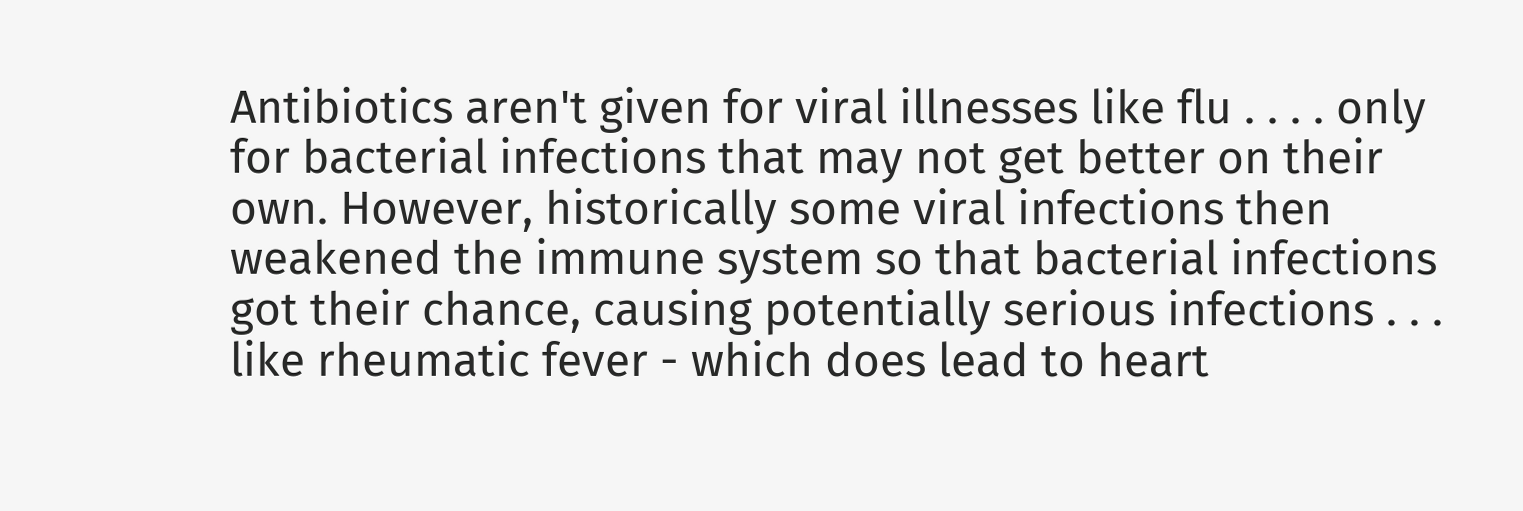Antibiotics aren't given for viral illnesses like flu . . . . only for bacterial infections that may not get better on their own. However, historically some viral infections then weakened the immune system so that bacterial infections got their chance, causing potentially serious infections . . . like rheumatic fever - which does lead to heart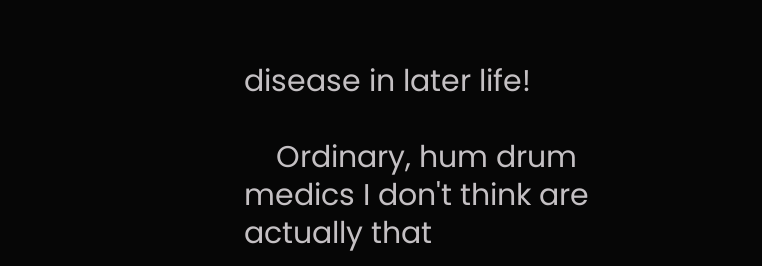disease in later life!

    Ordinary, hum drum medics I don't think are actually that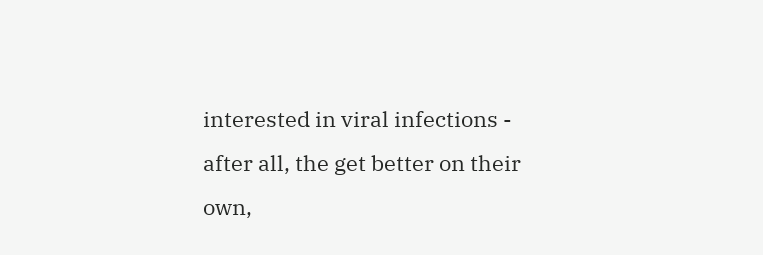interested in viral infections - after all, the get better on their own,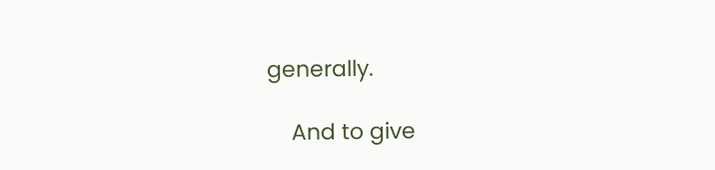generally.

    And to give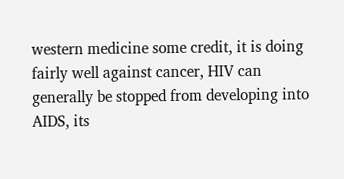western medicine some credit, it is doing fairly well against cancer, HIV can generally be stopped from developing into AIDS, its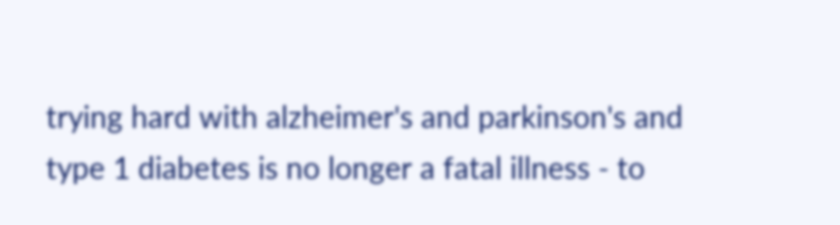trying hard with alzheimer's and parkinson's and type 1 diabetes is no longer a fatal illness - to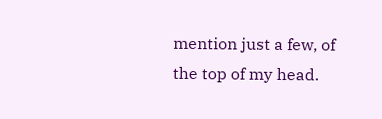mention just a few, of the top of my head.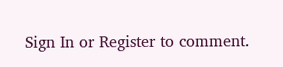Sign In or Register to comment.